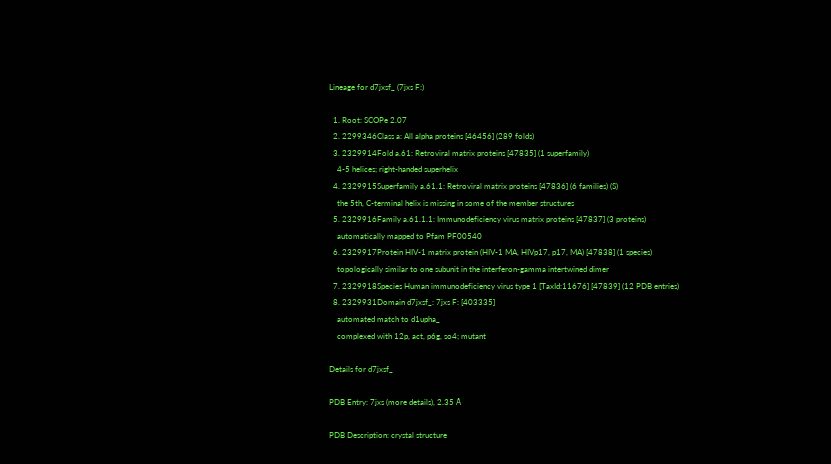Lineage for d7jxsf_ (7jxs F:)

  1. Root: SCOPe 2.07
  2. 2299346Class a: All alpha proteins [46456] (289 folds)
  3. 2329914Fold a.61: Retroviral matrix proteins [47835] (1 superfamily)
    4-5 helices; right-handed superhelix
  4. 2329915Superfamily a.61.1: Retroviral matrix proteins [47836] (6 families) (S)
    the 5th, C-terminal helix is missing in some of the member structures
  5. 2329916Family a.61.1.1: Immunodeficiency virus matrix proteins [47837] (3 proteins)
    automatically mapped to Pfam PF00540
  6. 2329917Protein HIV-1 matrix protein (HIV-1 MA, HIVp17, p17, MA) [47838] (1 species)
    topologically similar to one subunit in the interferon-gamma intertwined dimer
  7. 2329918Species Human immunodeficiency virus type 1 [TaxId:11676] [47839] (12 PDB entries)
  8. 2329931Domain d7jxsf_: 7jxs F: [403335]
    automated match to d1upha_
    complexed with 12p, act, p6g, so4; mutant

Details for d7jxsf_

PDB Entry: 7jxs (more details), 2.35 Å

PDB Description: crystal structure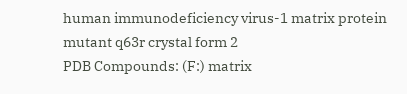human immunodeficiency virus-1 matrix protein mutant q63r crystal form 2
PDB Compounds: (F:) matrix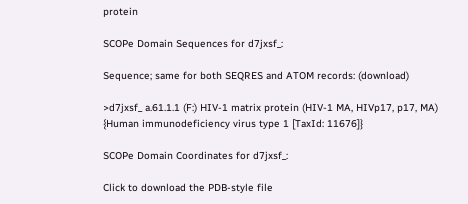protein

SCOPe Domain Sequences for d7jxsf_:

Sequence; same for both SEQRES and ATOM records: (download)

>d7jxsf_ a.61.1.1 (F:) HIV-1 matrix protein (HIV-1 MA, HIVp17, p17, MA) {Human immunodeficiency virus type 1 [TaxId: 11676]}

SCOPe Domain Coordinates for d7jxsf_:

Click to download the PDB-style file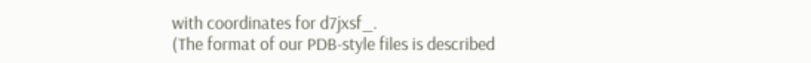with coordinates for d7jxsf_.
(The format of our PDB-style files is described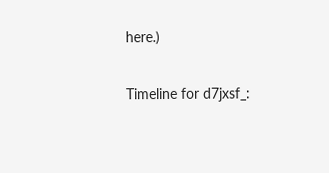here.)

Timeline for d7jxsf_: